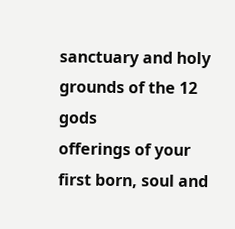sanctuary and holy grounds of the 12 gods
offerings of your first born, soul and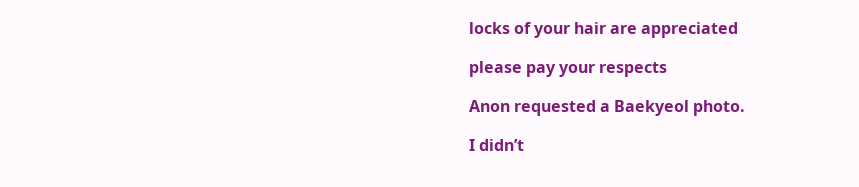locks of your hair are appreciated

please pay your respects

Anon requested a Baekyeol photo.

I didn’t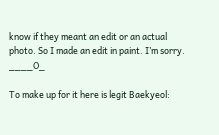know if they meant an edit or an actual photo. So I made an edit in paint. I’m sorry. ____O_

To make up for it here is legit Baekyeol: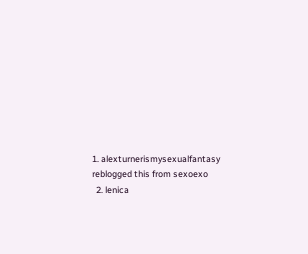1. alexturnerismysexualfantasy reblogged this from sexoexo
  2. lenica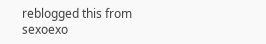reblogged this from sexoexo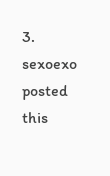3. sexoexo posted this